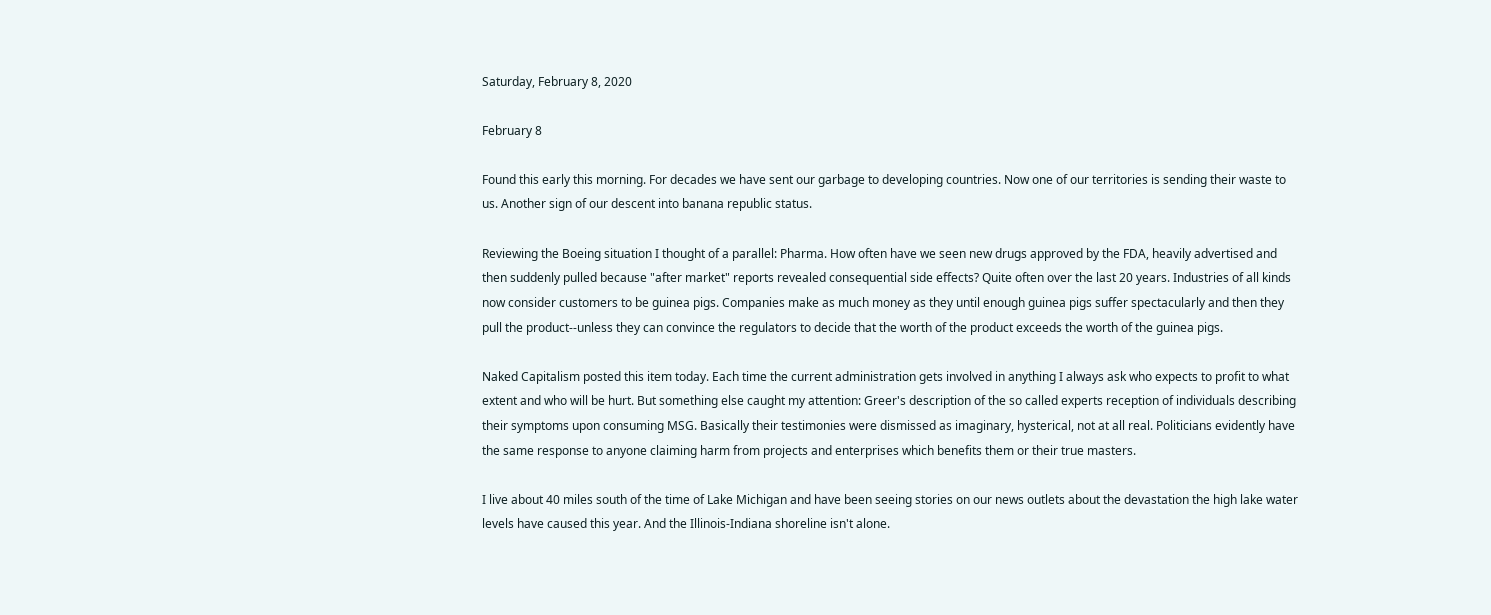Saturday, February 8, 2020

February 8

Found this early this morning. For decades we have sent our garbage to developing countries. Now one of our territories is sending their waste to us. Another sign of our descent into banana republic status.

Reviewing the Boeing situation I thought of a parallel: Pharma. How often have we seen new drugs approved by the FDA, heavily advertised and then suddenly pulled because "after market" reports revealed consequential side effects? Quite often over the last 20 years. Industries of all kinds now consider customers to be guinea pigs. Companies make as much money as they until enough guinea pigs suffer spectacularly and then they pull the product--unless they can convince the regulators to decide that the worth of the product exceeds the worth of the guinea pigs.

Naked Capitalism posted this item today. Each time the current administration gets involved in anything I always ask who expects to profit to what extent and who will be hurt. But something else caught my attention: Greer's description of the so called experts reception of individuals describing their symptoms upon consuming MSG. Basically their testimonies were dismissed as imaginary, hysterical, not at all real. Politicians evidently have the same response to anyone claiming harm from projects and enterprises which benefits them or their true masters.

I live about 40 miles south of the time of Lake Michigan and have been seeing stories on our news outlets about the devastation the high lake water levels have caused this year. And the Illinois-Indiana shoreline isn't alone.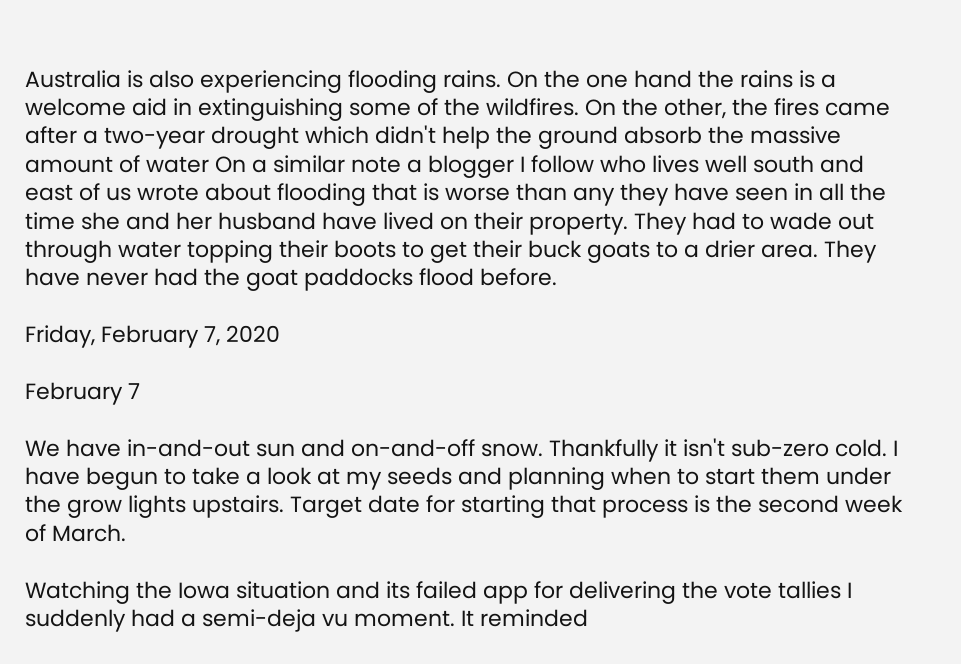Australia is also experiencing flooding rains. On the one hand the rains is a welcome aid in extinguishing some of the wildfires. On the other, the fires came after a two-year drought which didn't help the ground absorb the massive amount of water On a similar note a blogger I follow who lives well south and east of us wrote about flooding that is worse than any they have seen in all the time she and her husband have lived on their property. They had to wade out through water topping their boots to get their buck goats to a drier area. They have never had the goat paddocks flood before.

Friday, February 7, 2020

February 7

We have in-and-out sun and on-and-off snow. Thankfully it isn't sub-zero cold. I have begun to take a look at my seeds and planning when to start them under the grow lights upstairs. Target date for starting that process is the second week of March.

Watching the Iowa situation and its failed app for delivering the vote tallies I suddenly had a semi-deja vu moment. It reminded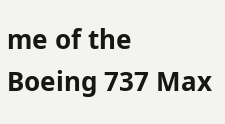me of the Boeing 737 Max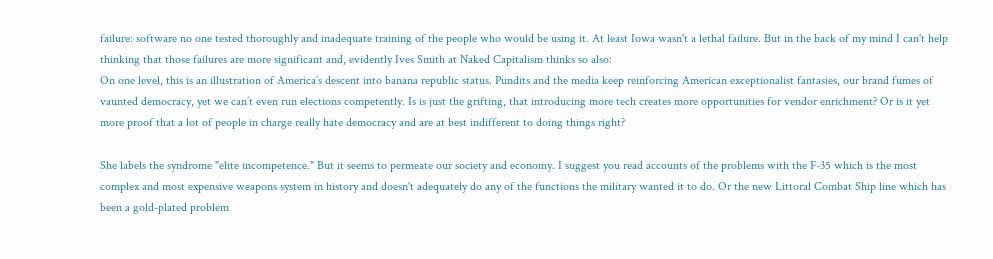failure: software no one tested thoroughly and inadequate training of the people who would be using it. At least Iowa wasn't a lethal failure. But in the back of my mind I can't help thinking that those failures are more significant and, evidently Ives Smith at Naked Capitalism thinks so also:
On one level, this is an illustration of America’s descent into banana republic status. Pundits and the media keep reinforcing American exceptionalist fantasies, our brand fumes of vaunted democracy, yet we can’t even run elections competently. Is is just the grifting, that introducing more tech creates more opportunities for vendor enrichment? Or is it yet more proof that a lot of people in charge really hate democracy and are at best indifferent to doing things right?

She labels the syndrome "elite incompetence." But it seems to permeate our society and economy. I suggest you read accounts of the problems with the F-35 which is the most complex and most expensive weapons system in history and doesn't adequately do any of the functions the military wanted it to do. Or the new Littoral Combat Ship line which has been a gold-plated problem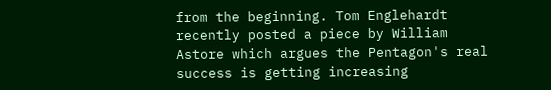from the beginning. Tom Englehardt recently posted a piece by William Astore which argues the Pentagon's real success is getting increasing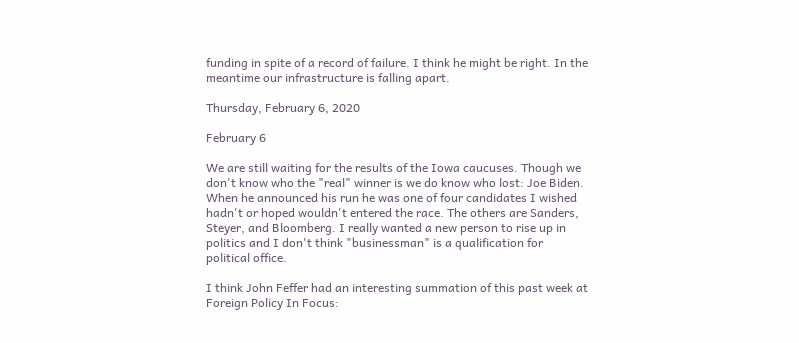funding in spite of a record of failure. I think he might be right. In the meantime our infrastructure is falling apart.

Thursday, February 6, 2020

February 6

We are still waiting for the results of the Iowa caucuses. Though we don't know who the "real" winner is we do know who lost: Joe Biden. When he announced his run he was one of four candidates I wished hadn't or hoped wouldn't entered the race. The others are Sanders, Steyer, and Bloomberg. I really wanted a new person to rise up in politics and I don't think "businessman" is a qualification for political office.

I think John Feffer had an interesting summation of this past week at Foreign Policy In Focus: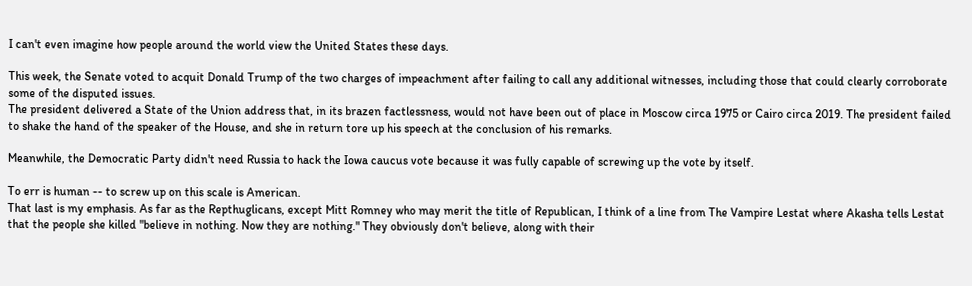I can't even imagine how people around the world view the United States these days.

This week, the Senate voted to acquit Donald Trump of the two charges of impeachment after failing to call any additional witnesses, including those that could clearly corroborate some of the disputed issues.
The president delivered a State of the Union address that, in its brazen factlessness, would not have been out of place in Moscow circa 1975 or Cairo circa 2019. The president failed to shake the hand of the speaker of the House, and she in return tore up his speech at the conclusion of his remarks.

Meanwhile, the Democratic Party didn't need Russia to hack the Iowa caucus vote because it was fully capable of screwing up the vote by itself.

To err is human -- to screw up on this scale is American.
That last is my emphasis. As far as the Repthuglicans, except Mitt Romney who may merit the title of Republican, I think of a line from The Vampire Lestat where Akasha tells Lestat that the people she killed "believe in nothing. Now they are nothing." They obviously don't believe, along with their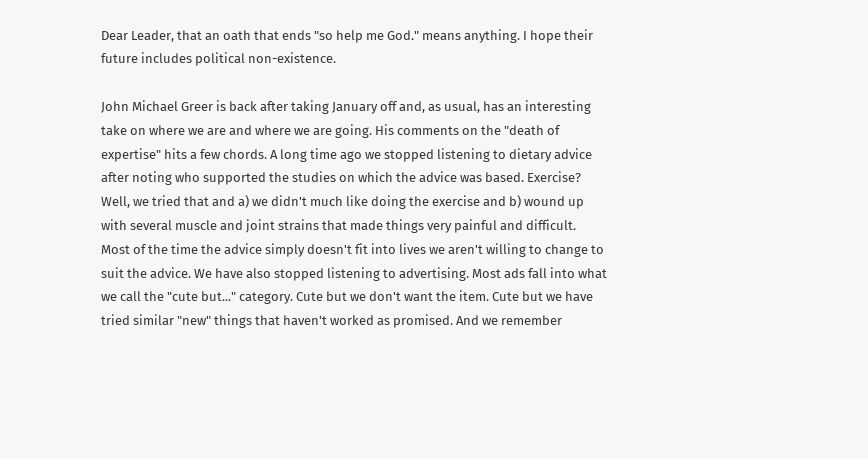Dear Leader, that an oath that ends "so help me God." means anything. I hope their future includes political non-existence.

John Michael Greer is back after taking January off and, as usual, has an interesting take on where we are and where we are going. His comments on the "death of expertise" hits a few chords. A long time ago we stopped listening to dietary advice after noting who supported the studies on which the advice was based. Exercise? Well, we tried that and a) we didn't much like doing the exercise and b) wound up with several muscle and joint strains that made things very painful and difficult. Most of the time the advice simply doesn't fit into lives we aren't willing to change to suit the advice. We have also stopped listening to advertising. Most ads fall into what we call the "cute but..." category. Cute but we don't want the item. Cute but we have tried similar "new" things that haven't worked as promised. And we remember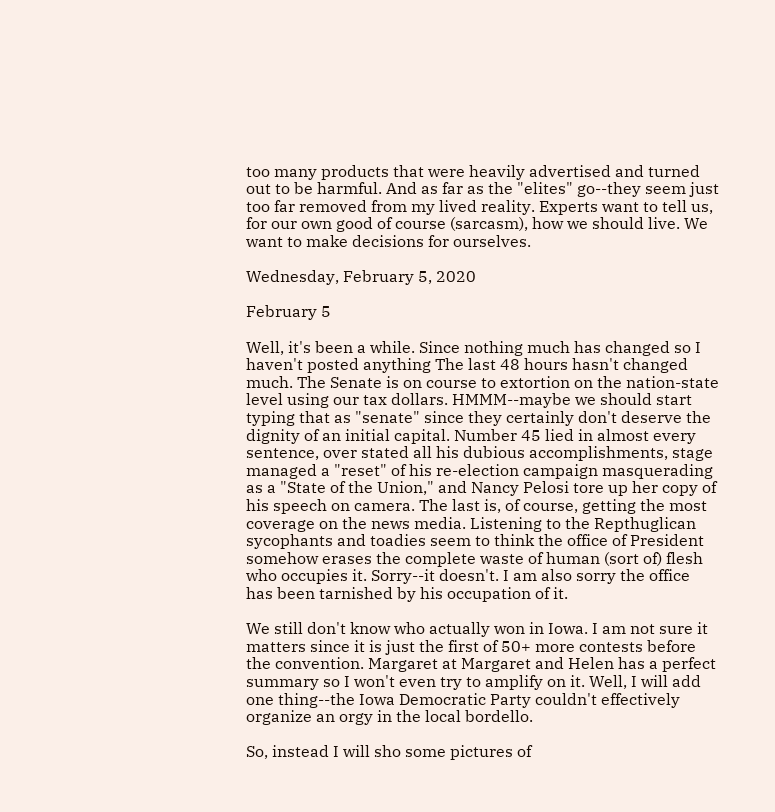too many products that were heavily advertised and turned out to be harmful. And as far as the "elites" go--they seem just too far removed from my lived reality. Experts want to tell us, for our own good of course (sarcasm), how we should live. We want to make decisions for ourselves.

Wednesday, February 5, 2020

February 5

Well, it's been a while. Since nothing much has changed so I haven't posted anything The last 48 hours hasn't changed much. The Senate is on course to extortion on the nation-state level using our tax dollars. HMMM--maybe we should start typing that as "senate" since they certainly don't deserve the dignity of an initial capital. Number 45 lied in almost every sentence, over stated all his dubious accomplishments, stage managed a "reset" of his re-election campaign masquerading as a "State of the Union," and Nancy Pelosi tore up her copy of his speech on camera. The last is, of course, getting the most coverage on the news media. Listening to the Repthuglican sycophants and toadies seem to think the office of President somehow erases the complete waste of human (sort of) flesh who occupies it. Sorry--it doesn't. I am also sorry the office has been tarnished by his occupation of it.

We still don't know who actually won in Iowa. I am not sure it matters since it is just the first of 50+ more contests before the convention. Margaret at Margaret and Helen has a perfect summary so I won't even try to amplify on it. Well, I will add one thing--the Iowa Democratic Party couldn't effectively organize an orgy in the local bordello.

So, instead I will sho some pictures of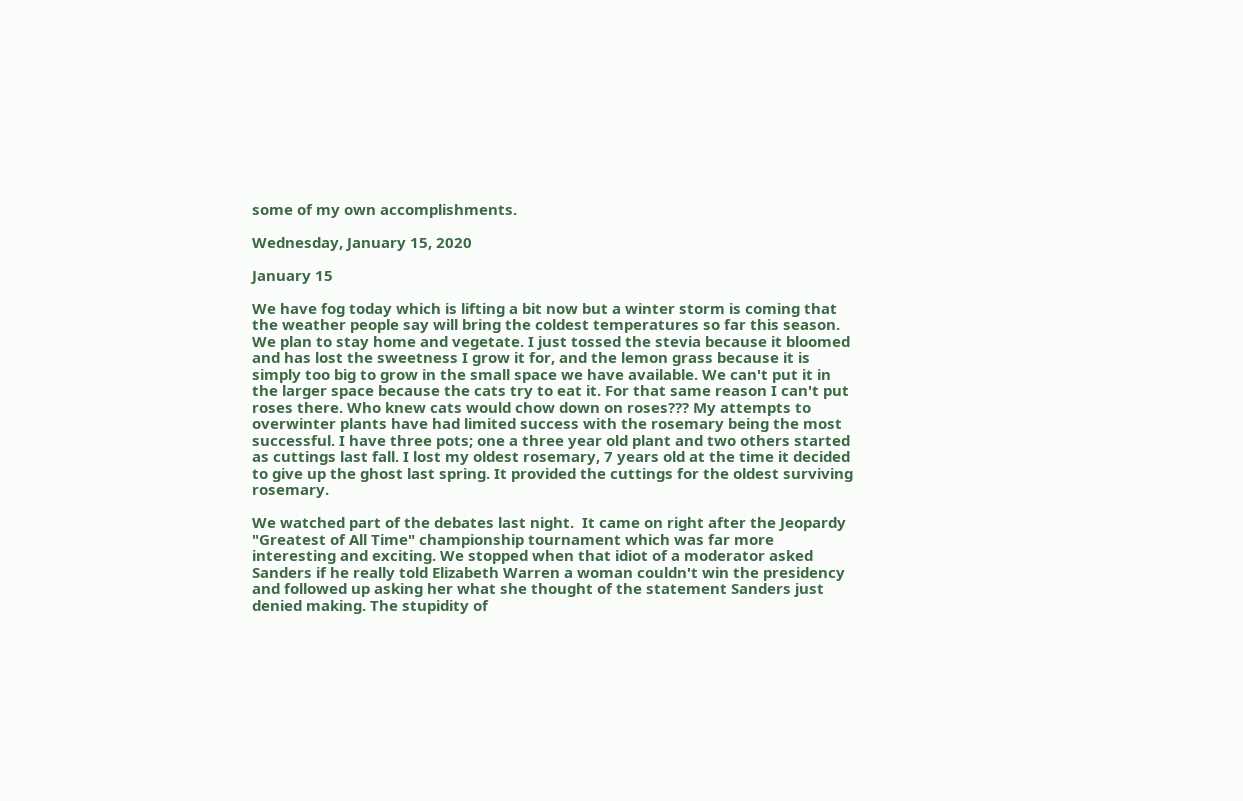some of my own accomplishments.

Wednesday, January 15, 2020

January 15

We have fog today which is lifting a bit now but a winter storm is coming that the weather people say will bring the coldest temperatures so far this season. We plan to stay home and vegetate. I just tossed the stevia because it bloomed and has lost the sweetness I grow it for, and the lemon grass because it is simply too big to grow in the small space we have available. We can't put it in the larger space because the cats try to eat it. For that same reason I can't put roses there. Who knew cats would chow down on roses??? My attempts to overwinter plants have had limited success with the rosemary being the most successful. I have three pots; one a three year old plant and two others started as cuttings last fall. I lost my oldest rosemary, 7 years old at the time it decided to give up the ghost last spring. It provided the cuttings for the oldest surviving rosemary.

We watched part of the debates last night.  It came on right after the Jeopardy "Greatest of All Time" championship tournament which was far more interesting and exciting. We stopped when that idiot of a moderator asked Sanders if he really told Elizabeth Warren a woman couldn't win the presidency and followed up asking her what she thought of the statement Sanders just denied making. The stupidity of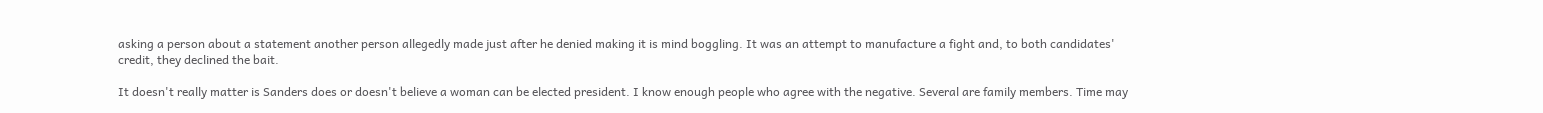asking a person about a statement another person allegedly made just after he denied making it is mind boggling. It was an attempt to manufacture a fight and, to both candidates' credit, they declined the bait.

It doesn't really matter is Sanders does or doesn't believe a woman can be elected president. I know enough people who agree with the negative. Several are family members. Time may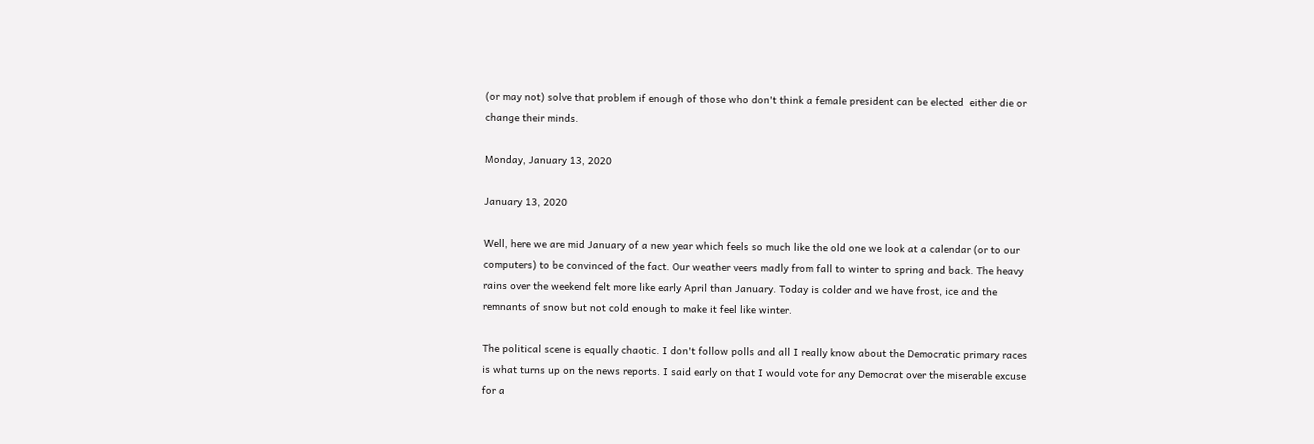(or may not) solve that problem if enough of those who don't think a female president can be elected  either die or change their minds.

Monday, January 13, 2020

January 13, 2020

Well, here we are mid January of a new year which feels so much like the old one we look at a calendar (or to our computers) to be convinced of the fact. Our weather veers madly from fall to winter to spring and back. The heavy rains over the weekend felt more like early April than January. Today is colder and we have frost, ice and the remnants of snow but not cold enough to make it feel like winter.

The political scene is equally chaotic. I don't follow polls and all I really know about the Democratic primary races is what turns up on the news reports. I said early on that I would vote for any Democrat over the miserable excuse for a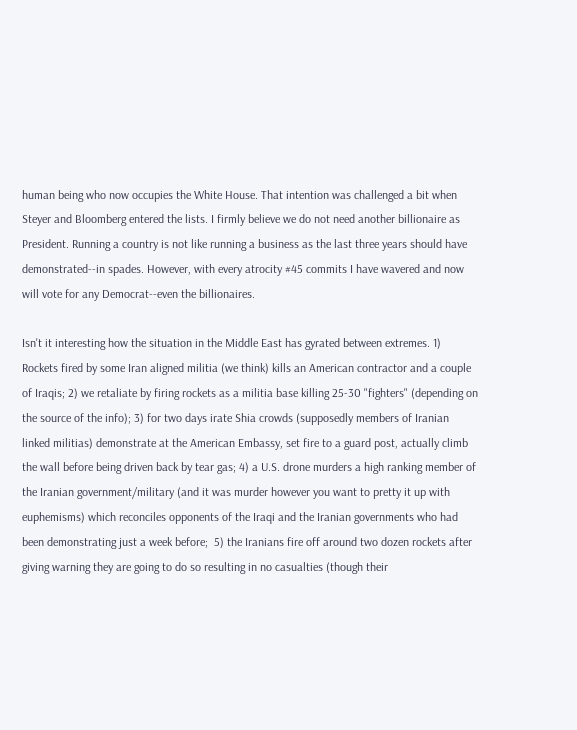human being who now occupies the White House. That intention was challenged a bit when Steyer and Bloomberg entered the lists. I firmly believe we do not need another billionaire as President. Running a country is not like running a business as the last three years should have demonstrated--in spades. However, with every atrocity #45 commits I have wavered and now will vote for any Democrat--even the billionaires.

Isn't it interesting how the situation in the Middle East has gyrated between extremes. 1) Rockets fired by some Iran aligned militia (we think) kills an American contractor and a couple of Iraqis; 2) we retaliate by firing rockets as a militia base killing 25-30 "fighters" (depending on the source of the info); 3) for two days irate Shia crowds (supposedly members of Iranian linked militias) demonstrate at the American Embassy, set fire to a guard post, actually climb the wall before being driven back by tear gas; 4) a U.S. drone murders a high ranking member of the Iranian government/military (and it was murder however you want to pretty it up with euphemisms) which reconciles opponents of the Iraqi and the Iranian governments who had been demonstrating just a week before;  5) the Iranians fire off around two dozen rockets after giving warning they are going to do so resulting in no casualties (though their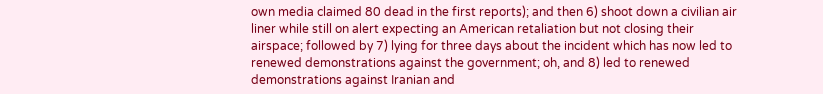own media claimed 80 dead in the first reports); and then 6) shoot down a civilian air liner while still on alert expecting an American retaliation but not closing their airspace; followed by 7) lying for three days about the incident which has now led to renewed demonstrations against the government; oh, and 8) led to renewed demonstrations against Iranian and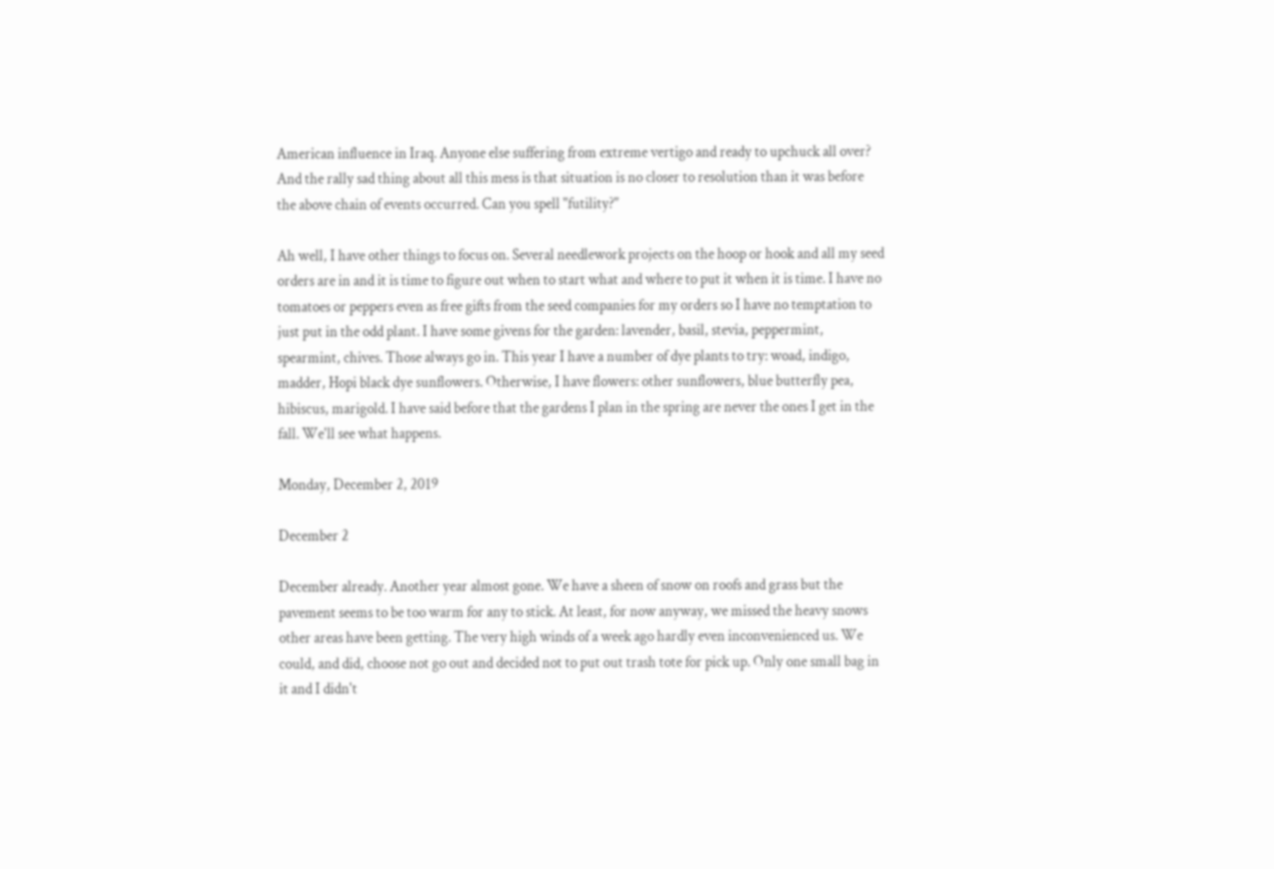American influence in Iraq. Anyone else suffering from extreme vertigo and ready to upchuck all over? And the rally sad thing about all this mess is that situation is no closer to resolution than it was before the above chain of events occurred. Can you spell "futility?"

Ah well, I have other things to focus on. Several needlework projects on the hoop or hook and all my seed orders are in and it is time to figure out when to start what and where to put it when it is time. I have no tomatoes or peppers even as free gifts from the seed companies for my orders so I have no temptation to just put in the odd plant. I have some givens for the garden: lavender, basil, stevia, peppermint, spearmint, chives. Those always go in. This year I have a number of dye plants to try: woad, indigo, madder, Hopi black dye sunflowers. Otherwise, I have flowers: other sunflowers, blue butterfly pea, hibiscus, marigold. I have said before that the gardens I plan in the spring are never the ones I get in the fall. We'll see what happens.

Monday, December 2, 2019

December 2

December already. Another year almost gone. We have a sheen of snow on roofs and grass but the pavement seems to be too warm for any to stick. At least, for now anyway, we missed the heavy snows other areas have been getting. The very high winds of a week ago hardly even inconvenienced us. We could, and did, choose not go out and decided not to put out trash tote for pick up. Only one small bag in it and I didn't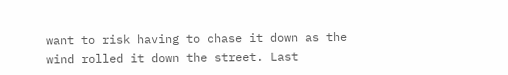want to risk having to chase it down as the wind rolled it down the street. Last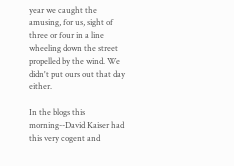year we caught the amusing, for us, sight of three or four in a line wheeling down the street propelled by the wind. We didn't put ours out that day either.

In the blogs this morning--David Kaiser had this very cogent and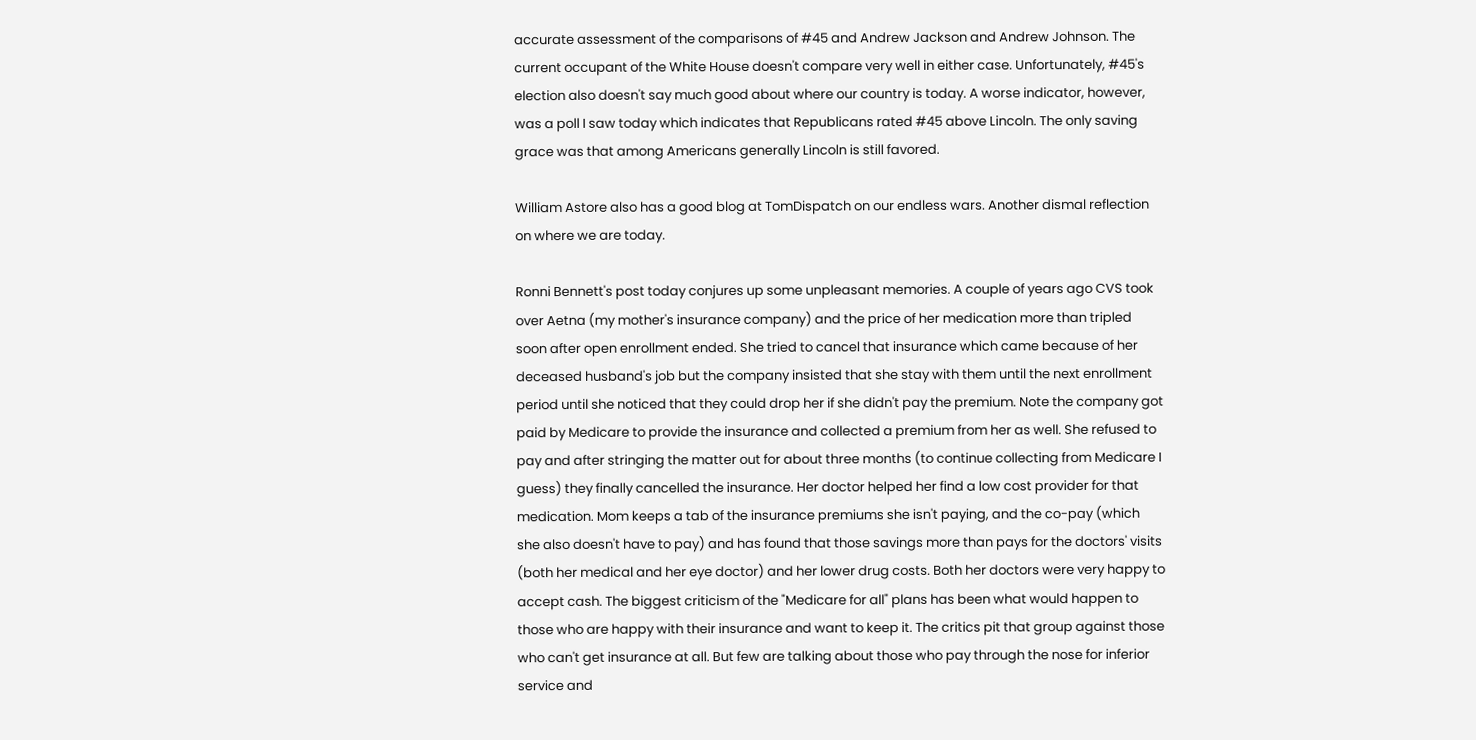accurate assessment of the comparisons of #45 and Andrew Jackson and Andrew Johnson. The current occupant of the White House doesn't compare very well in either case. Unfortunately, #45's election also doesn't say much good about where our country is today. A worse indicator, however, was a poll I saw today which indicates that Republicans rated #45 above Lincoln. The only saving grace was that among Americans generally Lincoln is still favored.

William Astore also has a good blog at TomDispatch on our endless wars. Another dismal reflection on where we are today.

Ronni Bennett's post today conjures up some unpleasant memories. A couple of years ago CVS took over Aetna (my mother's insurance company) and the price of her medication more than tripled soon after open enrollment ended. She tried to cancel that insurance which came because of her deceased husband's job but the company insisted that she stay with them until the next enrollment period until she noticed that they could drop her if she didn't pay the premium. Note the company got paid by Medicare to provide the insurance and collected a premium from her as well. She refused to pay and after stringing the matter out for about three months (to continue collecting from Medicare I guess) they finally cancelled the insurance. Her doctor helped her find a low cost provider for that medication. Mom keeps a tab of the insurance premiums she isn't paying, and the co-pay (which she also doesn't have to pay) and has found that those savings more than pays for the doctors' visits (both her medical and her eye doctor) and her lower drug costs. Both her doctors were very happy to accept cash. The biggest criticism of the "Medicare for all" plans has been what would happen to those who are happy with their insurance and want to keep it. The critics pit that group against those who can't get insurance at all. But few are talking about those who pay through the nose for inferior service and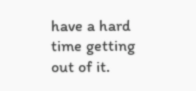have a hard time getting out of it.